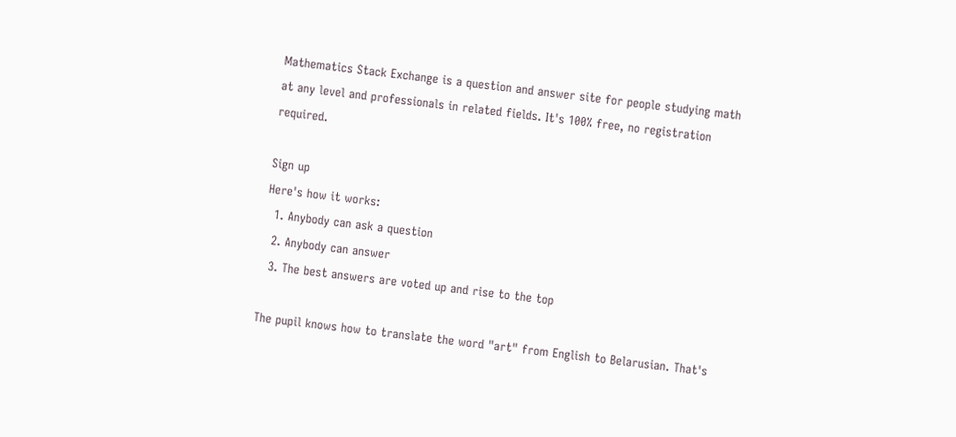Mathematics Stack Exchange is a question and answer site for people studying math at any level and professionals in related fields. It's 100% free, no registration required.

Sign up
Here's how it works:
  1. Anybody can ask a question
  2. Anybody can answer
  3. The best answers are voted up and rise to the top

The pupil knows how to translate the word "art" from English to Belarusian. That's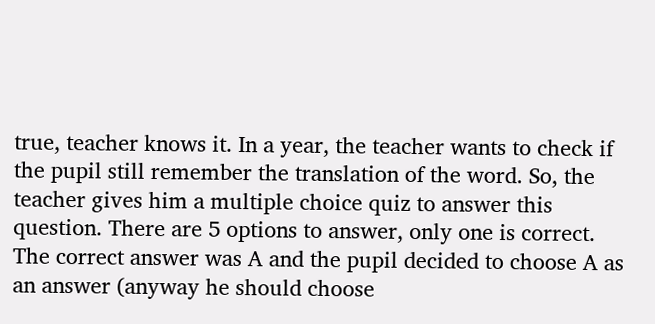true, teacher knows it. In a year, the teacher wants to check if the pupil still remember the translation of the word. So, the teacher gives him a multiple choice quiz to answer this question. There are 5 options to answer, only one is correct. The correct answer was A and the pupil decided to choose A as an answer (anyway he should choose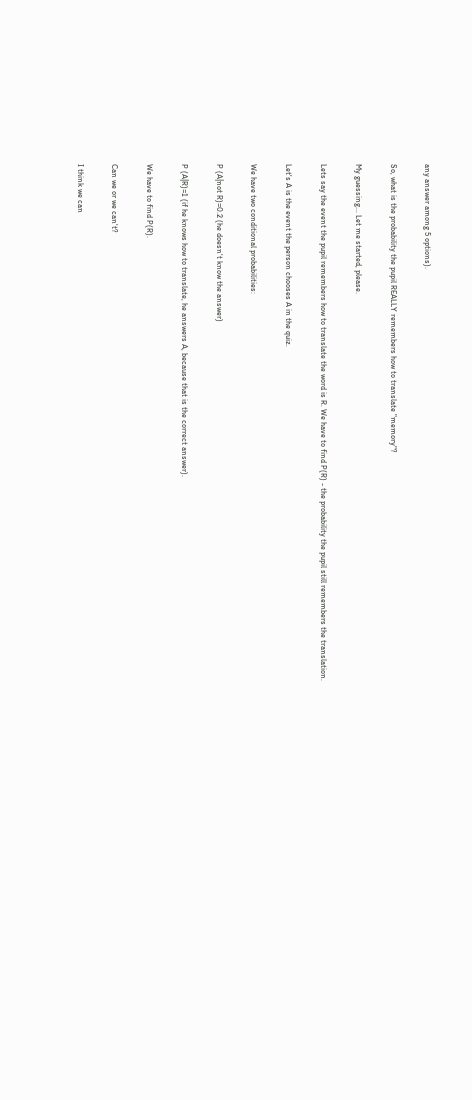any answer among 5 options).

So, what is the probability the pupil REALLY remembers how to translate "memory"?

My guessing... Let me started, please.

Lets say the event the pupil remembers how to translate the word is R. We have to find P(R) - the probability the pupil still remembers the translation.

Let's A is the event the person chooses A in the quiz.

We have two conditional probabilities:

P (A|not R)=0.2 (he doesn't know the answer)

P (A|R)=1 (if he knows how to translate, he answers A, because that is the correct answer).

We have to find P(R).

Can we or we can't?

I think we can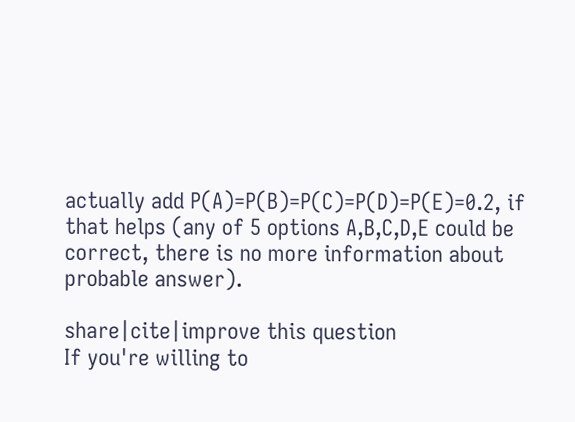actually add P(A)=P(B)=P(C)=P(D)=P(E)=0.2, if that helps (any of 5 options A,B,C,D,E could be correct, there is no more information about probable answer).

share|cite|improve this question
If you're willing to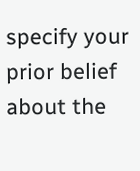specify your prior belief about the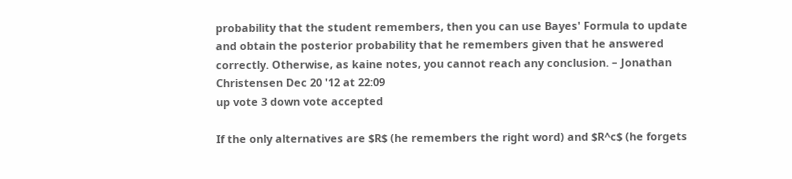probability that the student remembers, then you can use Bayes' Formula to update and obtain the posterior probability that he remembers given that he answered correctly. Otherwise, as kaine notes, you cannot reach any conclusion. – Jonathan Christensen Dec 20 '12 at 22:09
up vote 3 down vote accepted

If the only alternatives are $R$ (he remembers the right word) and $R^c$ (he forgets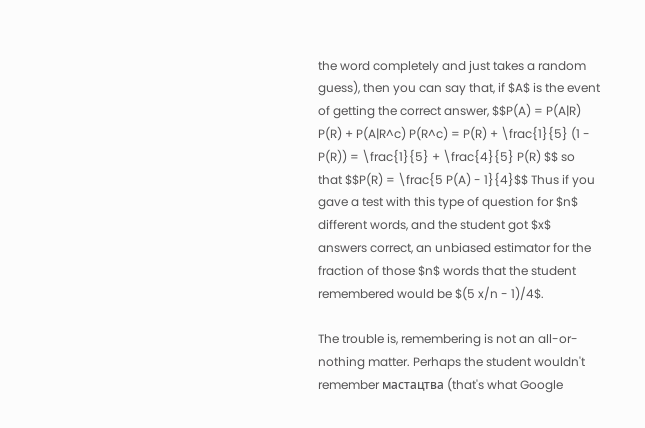the word completely and just takes a random guess), then you can say that, if $A$ is the event of getting the correct answer, $$P(A) = P(A|R) P(R) + P(A|R^c) P(R^c) = P(R) + \frac{1}{5} (1 - P(R)) = \frac{1}{5} + \frac{4}{5} P(R) $$ so that $$P(R) = \frac{5 P(A) - 1}{4}$$ Thus if you gave a test with this type of question for $n$ different words, and the student got $x$ answers correct, an unbiased estimator for the fraction of those $n$ words that the student remembered would be $(5 x/n - 1)/4$.

The trouble is, remembering is not an all-or-nothing matter. Perhaps the student wouldn't remember мастацтва (that's what Google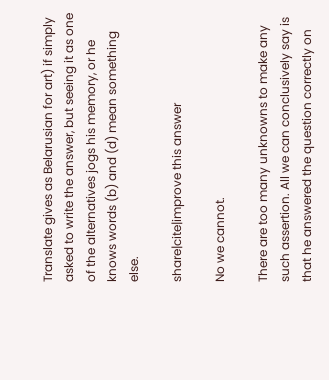Translate gives as Belarusian for art) if simply asked to write the answer, but seeing it as one of the alternatives jogs his memory, or he knows words (b) and (d) mean something else.

share|cite|improve this answer

No we cannot.

There are too many unknowns to make any such assertion. All we can conclusively say is that he answered the question correctly on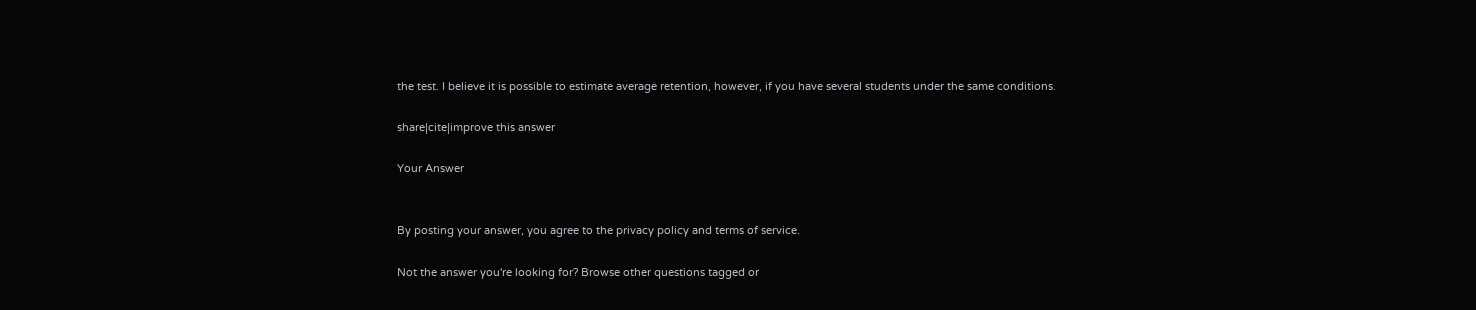the test. I believe it is possible to estimate average retention, however, if you have several students under the same conditions.

share|cite|improve this answer

Your Answer


By posting your answer, you agree to the privacy policy and terms of service.

Not the answer you're looking for? Browse other questions tagged or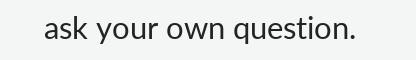ask your own question.